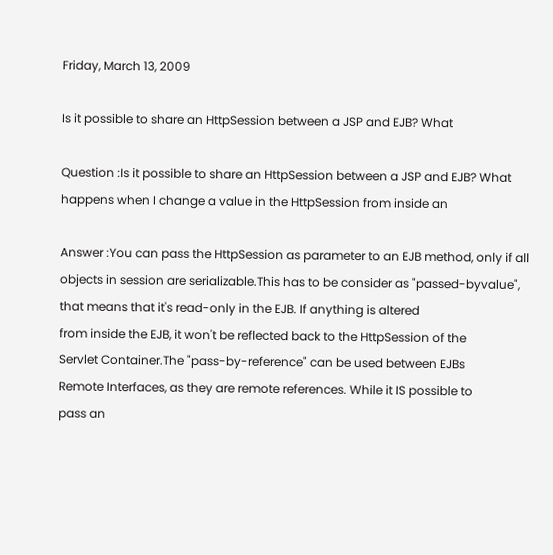Friday, March 13, 2009

Is it possible to share an HttpSession between a JSP and EJB? What

Question :Is it possible to share an HttpSession between a JSP and EJB? What
happens when I change a value in the HttpSession from inside an

Answer :You can pass the HttpSession as parameter to an EJB method, only if all
objects in session are serializable.This has to be consider as "passed-byvalue",
that means that it's read-only in the EJB. If anything is altered
from inside the EJB, it won't be reflected back to the HttpSession of the
Servlet Container.The "pass-by-reference" can be used between EJBs
Remote Interfaces, as they are remote references. While it IS possible to
pass an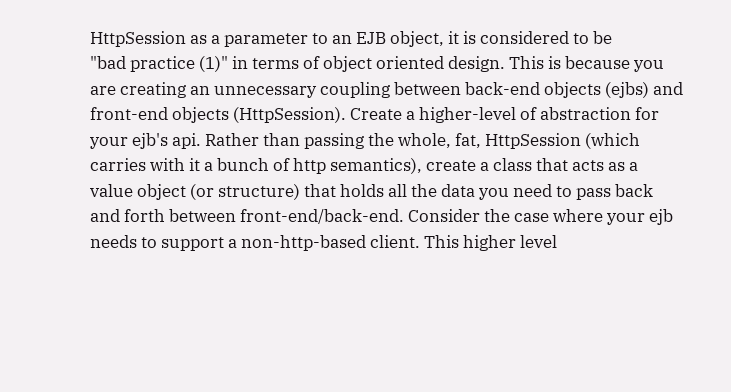HttpSession as a parameter to an EJB object, it is considered to be
"bad practice (1)" in terms of object oriented design. This is because you
are creating an unnecessary coupling between back-end objects (ejbs) and
front-end objects (HttpSession). Create a higher-level of abstraction for
your ejb's api. Rather than passing the whole, fat, HttpSession (which
carries with it a bunch of http semantics), create a class that acts as a
value object (or structure) that holds all the data you need to pass back
and forth between front-end/back-end. Consider the case where your ejb
needs to support a non-http-based client. This higher level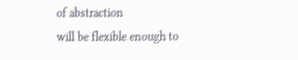of abstraction
will be flexible enough to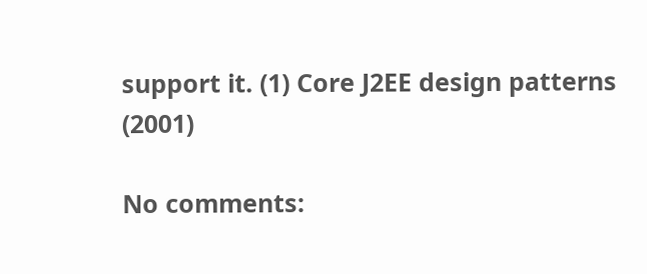support it. (1) Core J2EE design patterns (2001)

No comments: